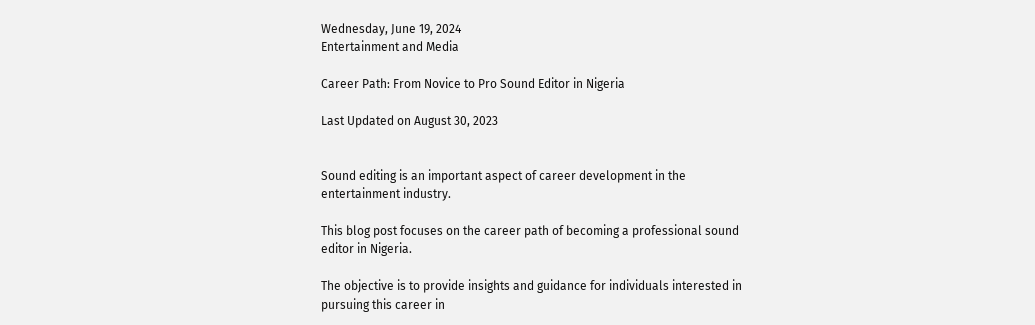Wednesday, June 19, 2024
Entertainment and Media

Career Path: From Novice to Pro Sound Editor in Nigeria

Last Updated on August 30, 2023


Sound editing is an important aspect of career development in the entertainment industry.

This blog post focuses on the career path of becoming a professional sound editor in Nigeria.

The objective is to provide insights and guidance for individuals interested in pursuing this career in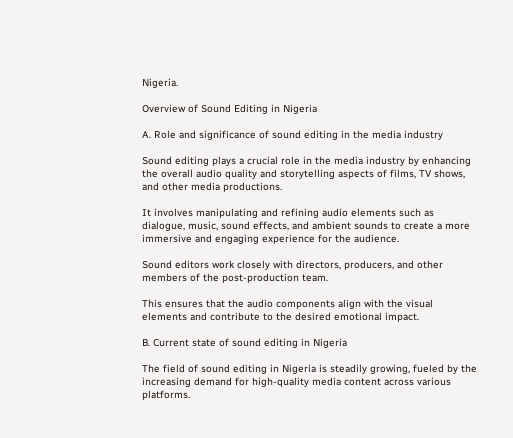Nigeria.

Overview of Sound Editing in Nigeria

A. Role and significance of sound editing in the media industry

Sound editing plays a crucial role in the media industry by enhancing the overall audio quality and storytelling aspects of films, TV shows, and other media productions.

It involves manipulating and refining audio elements such as dialogue, music, sound effects, and ambient sounds to create a more immersive and engaging experience for the audience.

Sound editors work closely with directors, producers, and other members of the post-production team.

This ensures that the audio components align with the visual elements and contribute to the desired emotional impact.

B. Current state of sound editing in Nigeria

The field of sound editing in Nigeria is steadily growing, fueled by the increasing demand for high-quality media content across various platforms.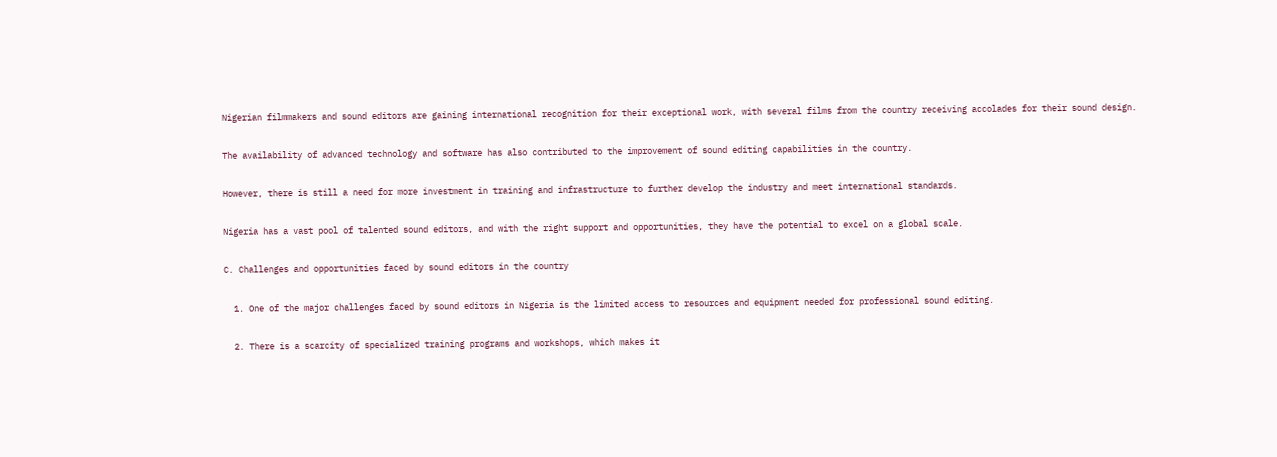Nigerian filmmakers and sound editors are gaining international recognition for their exceptional work, with several films from the country receiving accolades for their sound design.

The availability of advanced technology and software has also contributed to the improvement of sound editing capabilities in the country.

However, there is still a need for more investment in training and infrastructure to further develop the industry and meet international standards.

Nigeria has a vast pool of talented sound editors, and with the right support and opportunities, they have the potential to excel on a global scale.

C. Challenges and opportunities faced by sound editors in the country

  1. One of the major challenges faced by sound editors in Nigeria is the limited access to resources and equipment needed for professional sound editing.

  2. There is a scarcity of specialized training programs and workshops, which makes it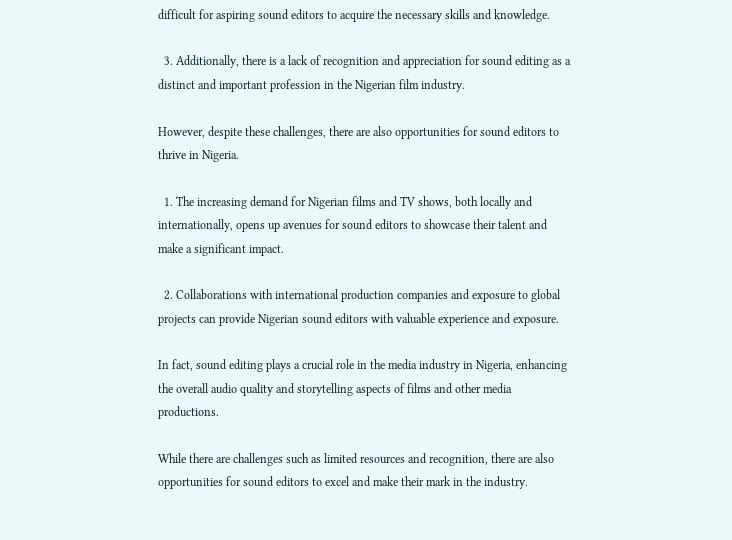difficult for aspiring sound editors to acquire the necessary skills and knowledge.

  3. Additionally, there is a lack of recognition and appreciation for sound editing as a distinct and important profession in the Nigerian film industry.

However, despite these challenges, there are also opportunities for sound editors to thrive in Nigeria.

  1. The increasing demand for Nigerian films and TV shows, both locally and internationally, opens up avenues for sound editors to showcase their talent and make a significant impact.

  2. Collaborations with international production companies and exposure to global projects can provide Nigerian sound editors with valuable experience and exposure.

In fact, sound editing plays a crucial role in the media industry in Nigeria, enhancing the overall audio quality and storytelling aspects of films and other media productions.

While there are challenges such as limited resources and recognition, there are also opportunities for sound editors to excel and make their mark in the industry.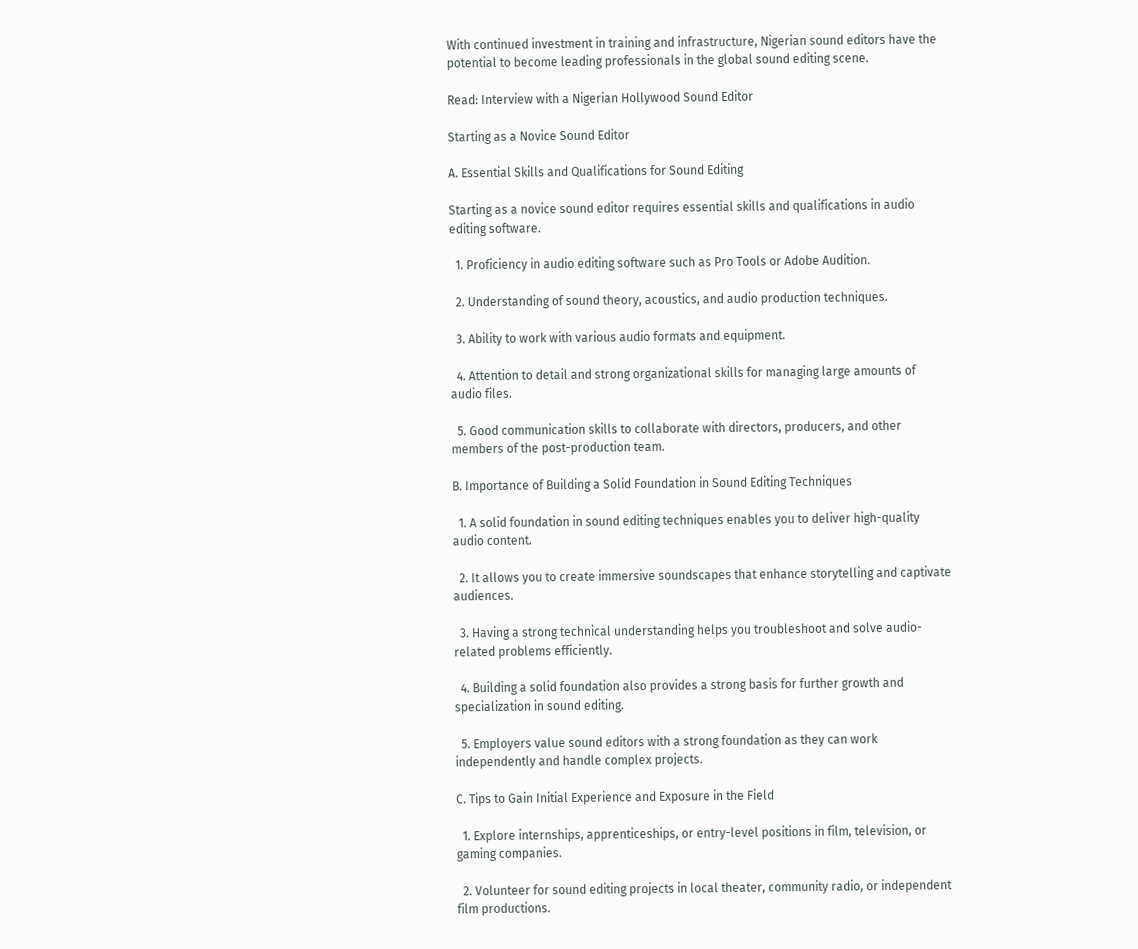With continued investment in training and infrastructure, Nigerian sound editors have the potential to become leading professionals in the global sound editing scene.

Read: Interview with a Nigerian Hollywood Sound Editor

Starting as a Novice Sound Editor

A. Essential Skills and Qualifications for Sound Editing

Starting as a novice sound editor requires essential skills and qualifications in audio editing software.

  1. Proficiency in audio editing software such as Pro Tools or Adobe Audition.

  2. Understanding of sound theory, acoustics, and audio production techniques.

  3. Ability to work with various audio formats and equipment.

  4. Attention to detail and strong organizational skills for managing large amounts of audio files.

  5. Good communication skills to collaborate with directors, producers, and other members of the post-production team.

B. Importance of Building a Solid Foundation in Sound Editing Techniques

  1. A solid foundation in sound editing techniques enables you to deliver high-quality audio content.

  2. It allows you to create immersive soundscapes that enhance storytelling and captivate audiences.

  3. Having a strong technical understanding helps you troubleshoot and solve audio-related problems efficiently.

  4. Building a solid foundation also provides a strong basis for further growth and specialization in sound editing.

  5. Employers value sound editors with a strong foundation as they can work independently and handle complex projects.

C. Tips to Gain Initial Experience and Exposure in the Field

  1. Explore internships, apprenticeships, or entry-level positions in film, television, or gaming companies.

  2. Volunteer for sound editing projects in local theater, community radio, or independent film productions.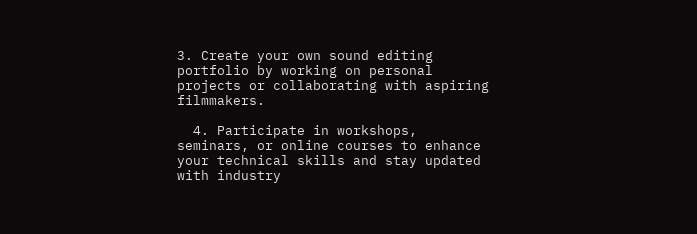3. Create your own sound editing portfolio by working on personal projects or collaborating with aspiring filmmakers.

  4. Participate in workshops, seminars, or online courses to enhance your technical skills and stay updated with industry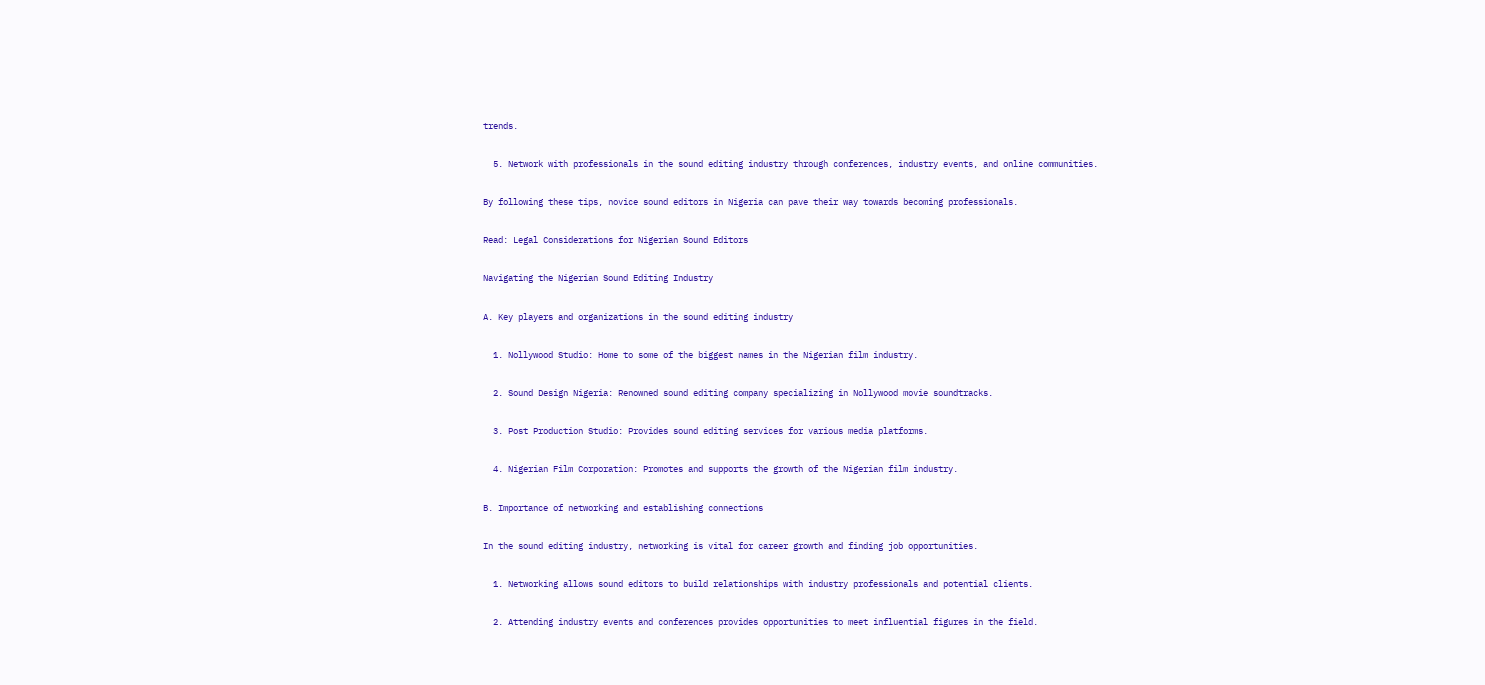trends.

  5. Network with professionals in the sound editing industry through conferences, industry events, and online communities.

By following these tips, novice sound editors in Nigeria can pave their way towards becoming professionals.

Read: Legal Considerations for Nigerian Sound Editors

Navigating the Nigerian Sound Editing Industry

A. Key players and organizations in the sound editing industry

  1. Nollywood Studio: Home to some of the biggest names in the Nigerian film industry.

  2. Sound Design Nigeria: Renowned sound editing company specializing in Nollywood movie soundtracks.

  3. Post Production Studio: Provides sound editing services for various media platforms.

  4. Nigerian Film Corporation: Promotes and supports the growth of the Nigerian film industry.

B. Importance of networking and establishing connections

In the sound editing industry, networking is vital for career growth and finding job opportunities.

  1. Networking allows sound editors to build relationships with industry professionals and potential clients.

  2. Attending industry events and conferences provides opportunities to meet influential figures in the field.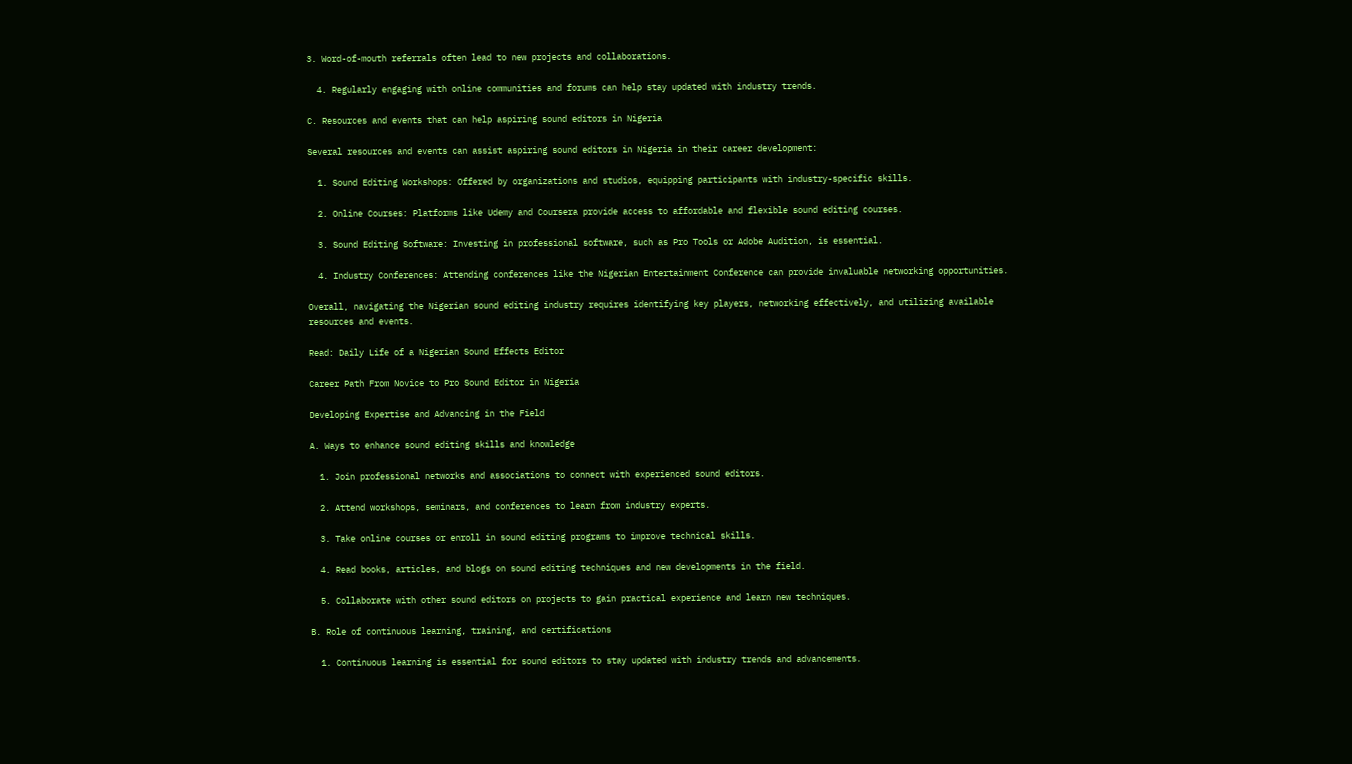3. Word-of-mouth referrals often lead to new projects and collaborations.

  4. Regularly engaging with online communities and forums can help stay updated with industry trends.

C. Resources and events that can help aspiring sound editors in Nigeria

Several resources and events can assist aspiring sound editors in Nigeria in their career development:

  1. Sound Editing Workshops: Offered by organizations and studios, equipping participants with industry-specific skills.

  2. Online Courses: Platforms like Udemy and Coursera provide access to affordable and flexible sound editing courses.

  3. Sound Editing Software: Investing in professional software, such as Pro Tools or Adobe Audition, is essential.

  4. Industry Conferences: Attending conferences like the Nigerian Entertainment Conference can provide invaluable networking opportunities.

Overall, navigating the Nigerian sound editing industry requires identifying key players, networking effectively, and utilizing available resources and events.

Read: Daily Life of a Nigerian Sound Effects Editor

Career Path From Novice to Pro Sound Editor in Nigeria

Developing Expertise and Advancing in the Field

A. Ways to enhance sound editing skills and knowledge

  1. Join professional networks and associations to connect with experienced sound editors.

  2. Attend workshops, seminars, and conferences to learn from industry experts.

  3. Take online courses or enroll in sound editing programs to improve technical skills.

  4. Read books, articles, and blogs on sound editing techniques and new developments in the field.

  5. Collaborate with other sound editors on projects to gain practical experience and learn new techniques.

B. Role of continuous learning, training, and certifications

  1. Continuous learning is essential for sound editors to stay updated with industry trends and advancements.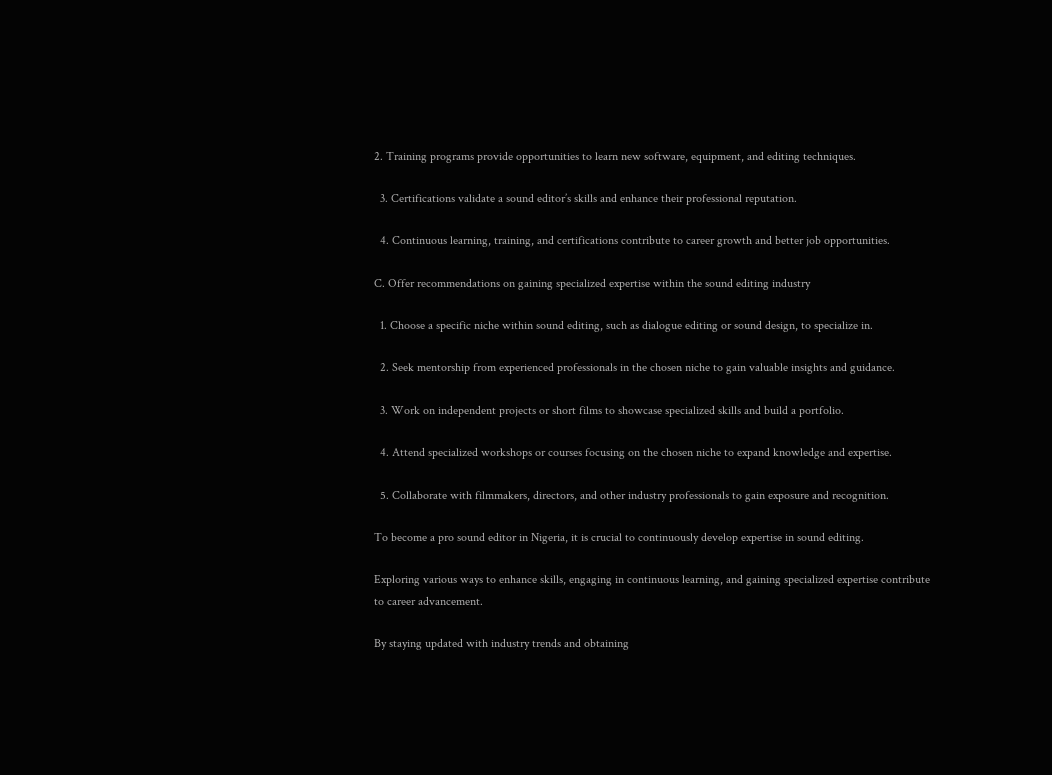2. Training programs provide opportunities to learn new software, equipment, and editing techniques.

  3. Certifications validate a sound editor’s skills and enhance their professional reputation.

  4. Continuous learning, training, and certifications contribute to career growth and better job opportunities.

C. Offer recommendations on gaining specialized expertise within the sound editing industry

  1. Choose a specific niche within sound editing, such as dialogue editing or sound design, to specialize in.

  2. Seek mentorship from experienced professionals in the chosen niche to gain valuable insights and guidance.

  3. Work on independent projects or short films to showcase specialized skills and build a portfolio.

  4. Attend specialized workshops or courses focusing on the chosen niche to expand knowledge and expertise.

  5. Collaborate with filmmakers, directors, and other industry professionals to gain exposure and recognition.

To become a pro sound editor in Nigeria, it is crucial to continuously develop expertise in sound editing.

Exploring various ways to enhance skills, engaging in continuous learning, and gaining specialized expertise contribute to career advancement.

By staying updated with industry trends and obtaining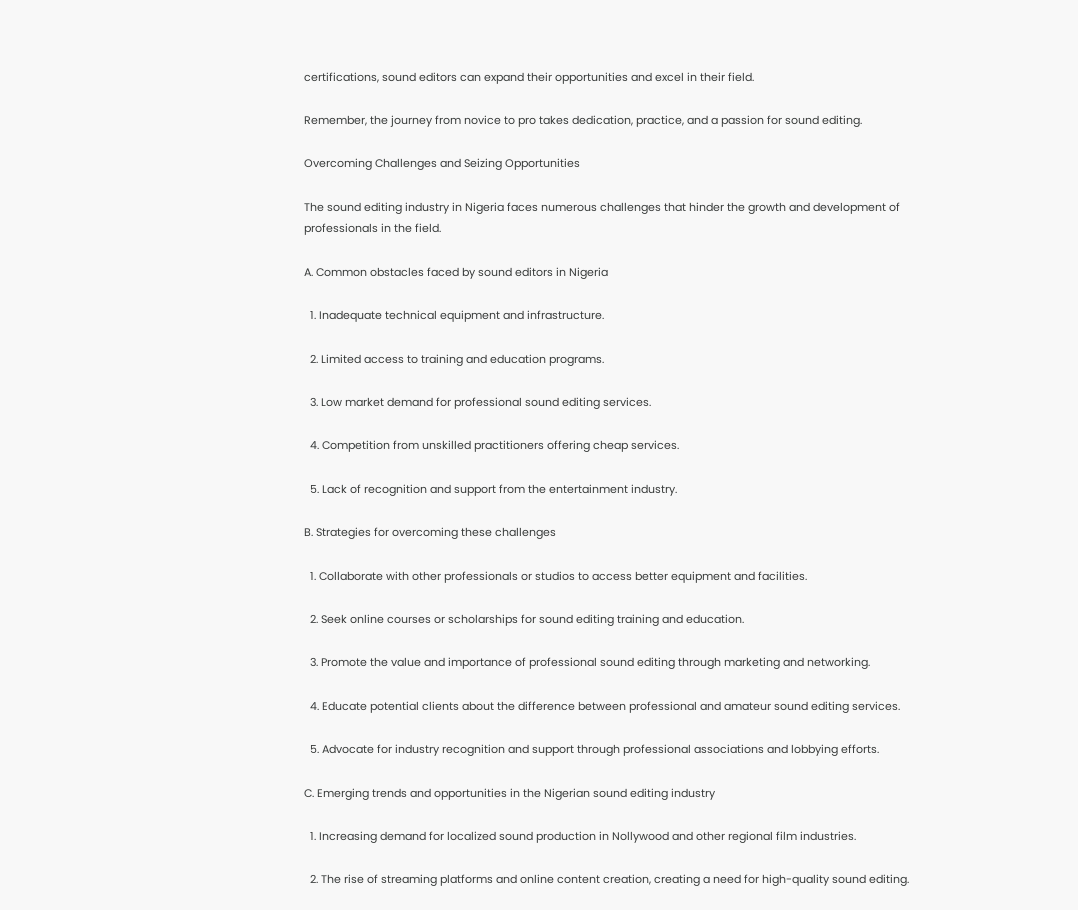certifications, sound editors can expand their opportunities and excel in their field.

Remember, the journey from novice to pro takes dedication, practice, and a passion for sound editing.

Overcoming Challenges and Seizing Opportunities

The sound editing industry in Nigeria faces numerous challenges that hinder the growth and development of professionals in the field.

A. Common obstacles faced by sound editors in Nigeria

  1. Inadequate technical equipment and infrastructure.

  2. Limited access to training and education programs.

  3. Low market demand for professional sound editing services.

  4. Competition from unskilled practitioners offering cheap services.

  5. Lack of recognition and support from the entertainment industry.

B. Strategies for overcoming these challenges

  1. Collaborate with other professionals or studios to access better equipment and facilities.

  2. Seek online courses or scholarships for sound editing training and education.

  3. Promote the value and importance of professional sound editing through marketing and networking.

  4. Educate potential clients about the difference between professional and amateur sound editing services.

  5. Advocate for industry recognition and support through professional associations and lobbying efforts.

C. Emerging trends and opportunities in the Nigerian sound editing industry

  1. Increasing demand for localized sound production in Nollywood and other regional film industries.

  2. The rise of streaming platforms and online content creation, creating a need for high-quality sound editing.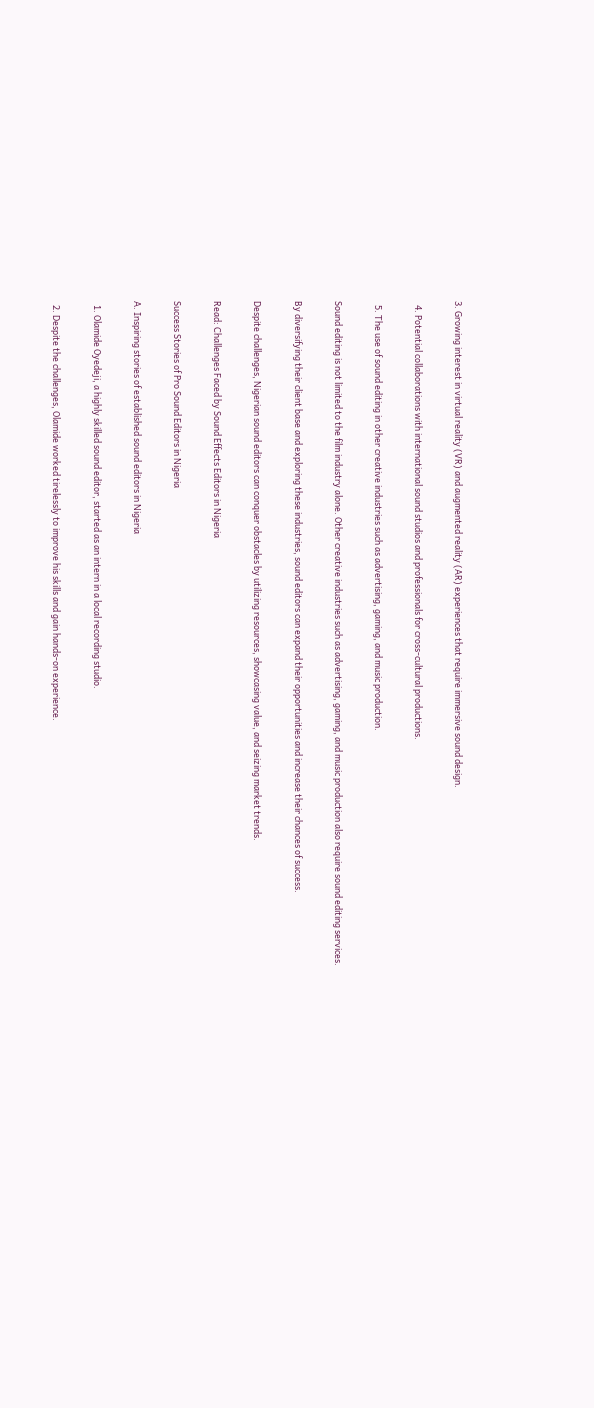3. Growing interest in virtual reality (VR) and augmented reality (AR) experiences that require immersive sound design.

  4. Potential collaborations with international sound studios and professionals for cross-cultural productions.

  5. The use of sound editing in other creative industries such as advertising, gaming, and music production.

Sound editing is not limited to the film industry alone. Other creative industries such as advertising, gaming, and music production also require sound editing services.

By diversifying their client base and exploring these industries, sound editors can expand their opportunities and increase their chances of success.

Despite challenges, Nigerian sound editors can conquer obstacles by utilizing resources, showcasing value, and seizing market trends.

Read: Challenges Faced by Sound Effects Editors in Nigeria

Success Stories of Pro Sound Editors in Nigeria

A. Inspiring stories of established sound editors in Nigeria

  1. Olamide Oyedeji, a highly skilled sound editor, started as an intern in a local recording studio.

  2. Despite the challenges, Olamide worked tirelessly to improve his skills and gain hands-on experience.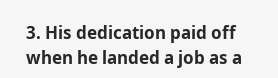3. His dedication paid off when he landed a job as a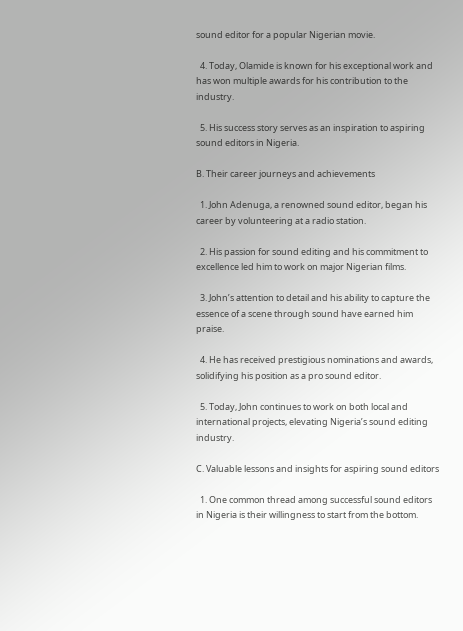sound editor for a popular Nigerian movie.

  4. Today, Olamide is known for his exceptional work and has won multiple awards for his contribution to the industry.

  5. His success story serves as an inspiration to aspiring sound editors in Nigeria.

B. Their career journeys and achievements

  1. John Adenuga, a renowned sound editor, began his career by volunteering at a radio station.

  2. His passion for sound editing and his commitment to excellence led him to work on major Nigerian films.

  3. John’s attention to detail and his ability to capture the essence of a scene through sound have earned him praise.

  4. He has received prestigious nominations and awards, solidifying his position as a pro sound editor.

  5. Today, John continues to work on both local and international projects, elevating Nigeria’s sound editing industry.

C. Valuable lessons and insights for aspiring sound editors

  1. One common thread among successful sound editors in Nigeria is their willingness to start from the bottom.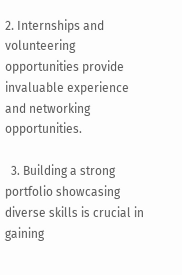2. Internships and volunteering opportunities provide invaluable experience and networking opportunities.

  3. Building a strong portfolio showcasing diverse skills is crucial in gaining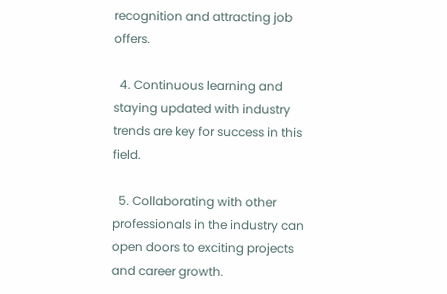recognition and attracting job offers.

  4. Continuous learning and staying updated with industry trends are key for success in this field.

  5. Collaborating with other professionals in the industry can open doors to exciting projects and career growth.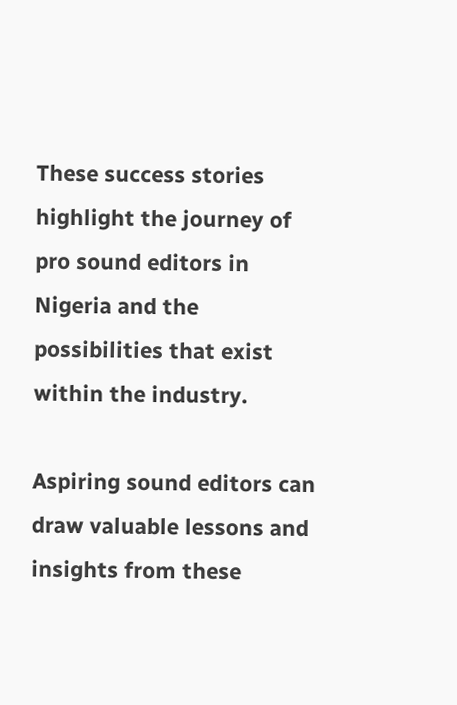These success stories highlight the journey of pro sound editors in Nigeria and the possibilities that exist within the industry.

Aspiring sound editors can draw valuable lessons and insights from these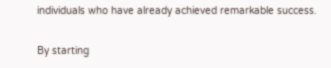individuals who have already achieved remarkable success.

By starting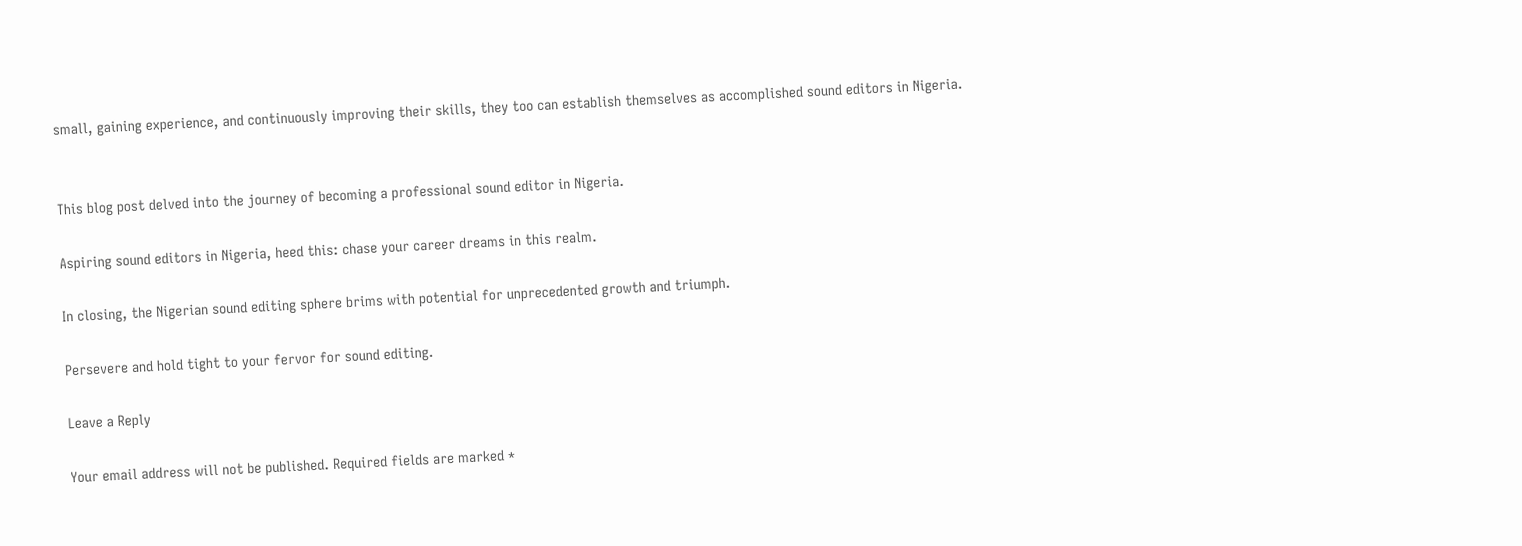small, gaining experience, and continuously improving their skills, they too can establish themselves as accomplished sound editors in Nigeria.


This blog post delved into the journey of becoming a professional sound editor in Nigeria.

Aspiring sound editors in Nigeria, heed this: chase your career dreams in this realm.

In closing, the Nigerian sound editing sphere brims with potential for unprecedented growth and triumph.

Persevere and hold tight to your fervor for sound editing.

Leave a Reply

Your email address will not be published. Required fields are marked *